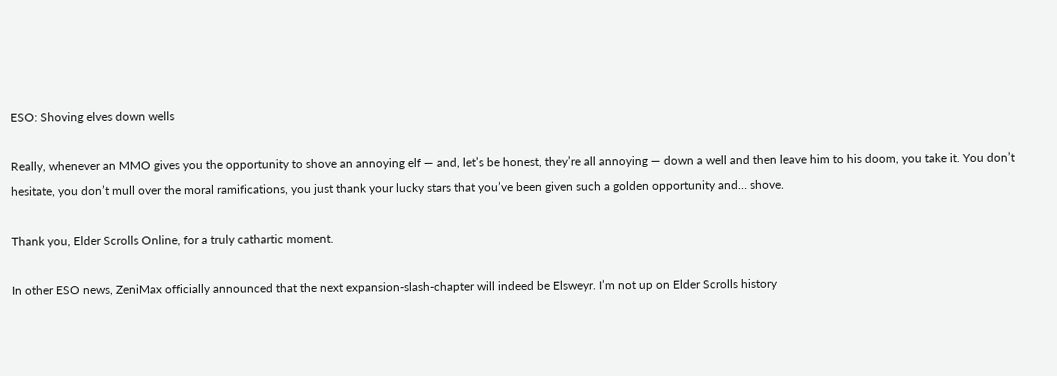ESO: Shoving elves down wells

Really, whenever an MMO gives you the opportunity to shove an annoying elf — and, let’s be honest, they’re all annoying — down a well and then leave him to his doom, you take it. You don’t hesitate, you don’t mull over the moral ramifications, you just thank your lucky stars that you’ve been given such a golden opportunity and… shove.

Thank you, Elder Scrolls Online, for a truly cathartic moment.

In other ESO news, ZeniMax officially announced that the next expansion-slash-chapter will indeed be Elsweyr. I’m not up on Elder Scrolls history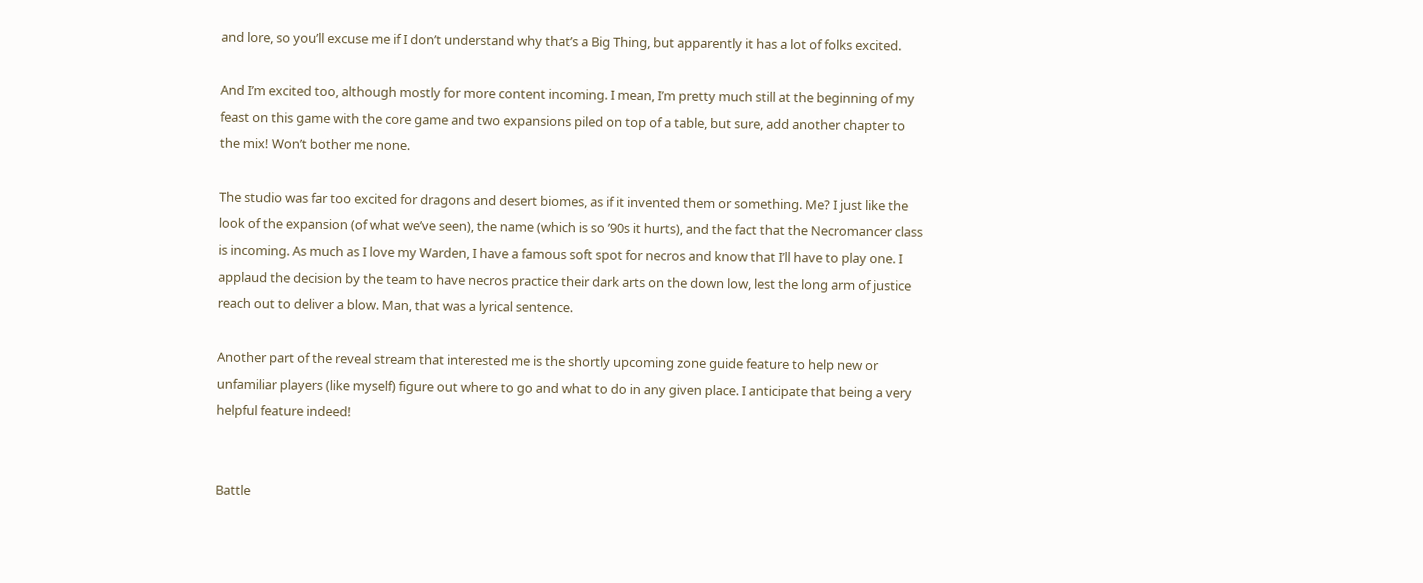and lore, so you’ll excuse me if I don’t understand why that’s a Big Thing, but apparently it has a lot of folks excited.

And I’m excited too, although mostly for more content incoming. I mean, I’m pretty much still at the beginning of my feast on this game with the core game and two expansions piled on top of a table, but sure, add another chapter to the mix! Won’t bother me none.

The studio was far too excited for dragons and desert biomes, as if it invented them or something. Me? I just like the look of the expansion (of what we’ve seen), the name (which is so ’90s it hurts), and the fact that the Necromancer class is incoming. As much as I love my Warden, I have a famous soft spot for necros and know that I’ll have to play one. I applaud the decision by the team to have necros practice their dark arts on the down low, lest the long arm of justice reach out to deliver a blow. Man, that was a lyrical sentence.

Another part of the reveal stream that interested me is the shortly upcoming zone guide feature to help new or unfamiliar players (like myself) figure out where to go and what to do in any given place. I anticipate that being a very helpful feature indeed!


Battle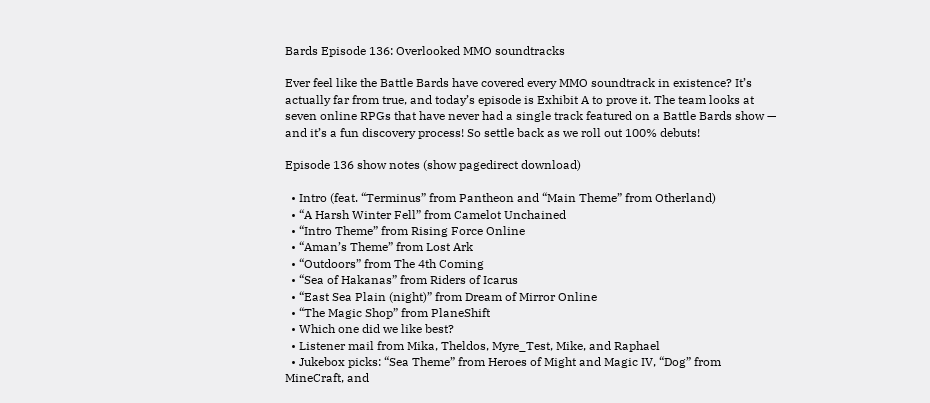Bards Episode 136: Overlooked MMO soundtracks

Ever feel like the Battle Bards have covered every MMO soundtrack in existence? It’s actually far from true, and today’s episode is Exhibit A to prove it. The team looks at seven online RPGs that have never had a single track featured on a Battle Bards show — and it’s a fun discovery process! So settle back as we roll out 100% debuts!

Episode 136 show notes (show pagedirect download)

  • Intro (feat. “Terminus” from Pantheon and “Main Theme” from Otherland)
  • “A Harsh Winter Fell” from Camelot Unchained
  • “Intro Theme” from Rising Force Online
  • “Aman’s Theme” from Lost Ark
  • “Outdoors” from The 4th Coming
  • “Sea of Hakanas” from Riders of Icarus
  • “East Sea Plain (night)” from Dream of Mirror Online
  • “The Magic Shop” from PlaneShift
  • Which one did we like best?
  • Listener mail from Mika, Theldos, Myre_Test, Mike, and Raphael
  • Jukebox picks: “Sea Theme” from Heroes of Might and Magic IV, “Dog” from MineCraft, and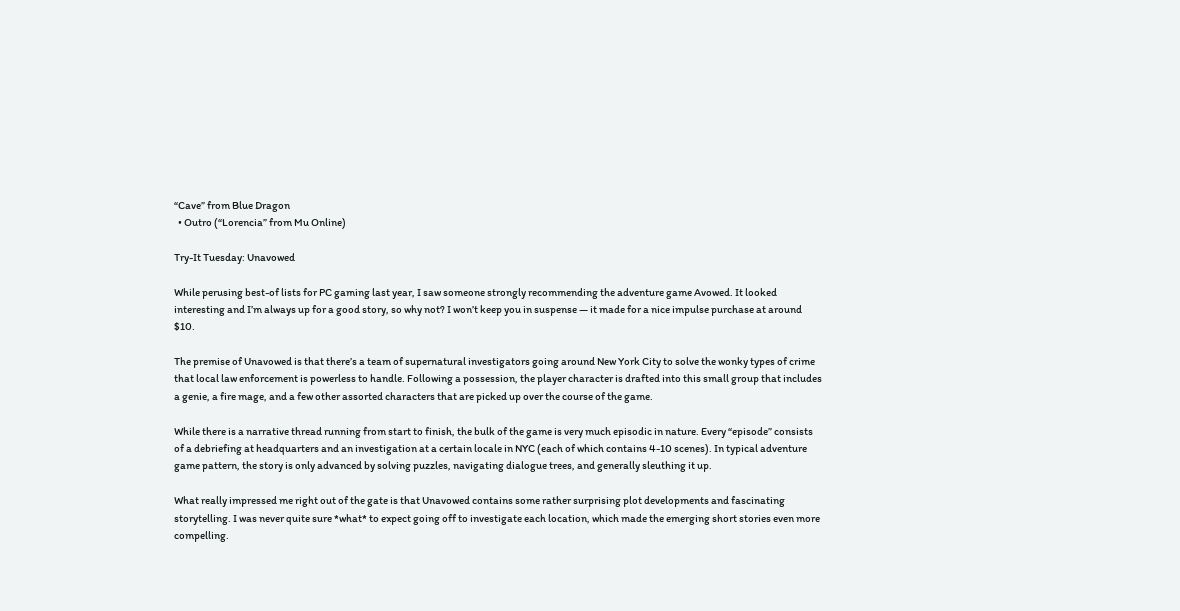“Cave” from Blue Dragon
  • Outro (“Lorencia” from Mu Online)

Try-It Tuesday: Unavowed

While perusing best-of lists for PC gaming last year, I saw someone strongly recommending the adventure game Avowed. It looked interesting and I’m always up for a good story, so why not? I won’t keep you in suspense — it made for a nice impulse purchase at around $10.

The premise of Unavowed is that there’s a team of supernatural investigators going around New York City to solve the wonky types of crime that local law enforcement is powerless to handle. Following a possession, the player character is drafted into this small group that includes a genie, a fire mage, and a few other assorted characters that are picked up over the course of the game.

While there is a narrative thread running from start to finish, the bulk of the game is very much episodic in nature. Every “episode” consists of a debriefing at headquarters and an investigation at a certain locale in NYC (each of which contains 4-10 scenes). In typical adventure game pattern, the story is only advanced by solving puzzles, navigating dialogue trees, and generally sleuthing it up.

What really impressed me right out of the gate is that Unavowed contains some rather surprising plot developments and fascinating storytelling. I was never quite sure *what* to expect going off to investigate each location, which made the emerging short stories even more compelling.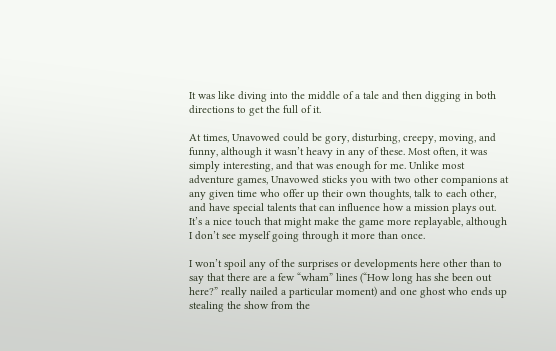It was like diving into the middle of a tale and then digging in both directions to get the full of it.

At times, Unavowed could be gory, disturbing, creepy, moving, and funny, although it wasn’t heavy in any of these. Most often, it was simply interesting, and that was enough for me. Unlike most adventure games, Unavowed sticks you with two other companions at any given time who offer up their own thoughts, talk to each other, and have special talents that can influence how a mission plays out. It’s a nice touch that might make the game more replayable, although I don’t see myself going through it more than once.

I won’t spoil any of the surprises or developments here other than to say that there are a few “wham” lines (“How long has she been out here?” really nailed a particular moment) and one ghost who ends up stealing the show from the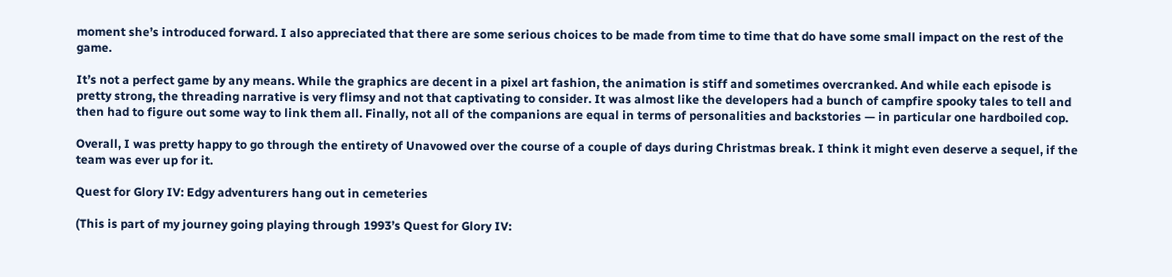moment she’s introduced forward. I also appreciated that there are some serious choices to be made from time to time that do have some small impact on the rest of the game.

It’s not a perfect game by any means. While the graphics are decent in a pixel art fashion, the animation is stiff and sometimes overcranked. And while each episode is pretty strong, the threading narrative is very flimsy and not that captivating to consider. It was almost like the developers had a bunch of campfire spooky tales to tell and then had to figure out some way to link them all. Finally, not all of the companions are equal in terms of personalities and backstories — in particular one hardboiled cop.

Overall, I was pretty happy to go through the entirety of Unavowed over the course of a couple of days during Christmas break. I think it might even deserve a sequel, if the team was ever up for it.

Quest for Glory IV: Edgy adventurers hang out in cemeteries

(This is part of my journey going playing through 1993’s Quest for Glory IV: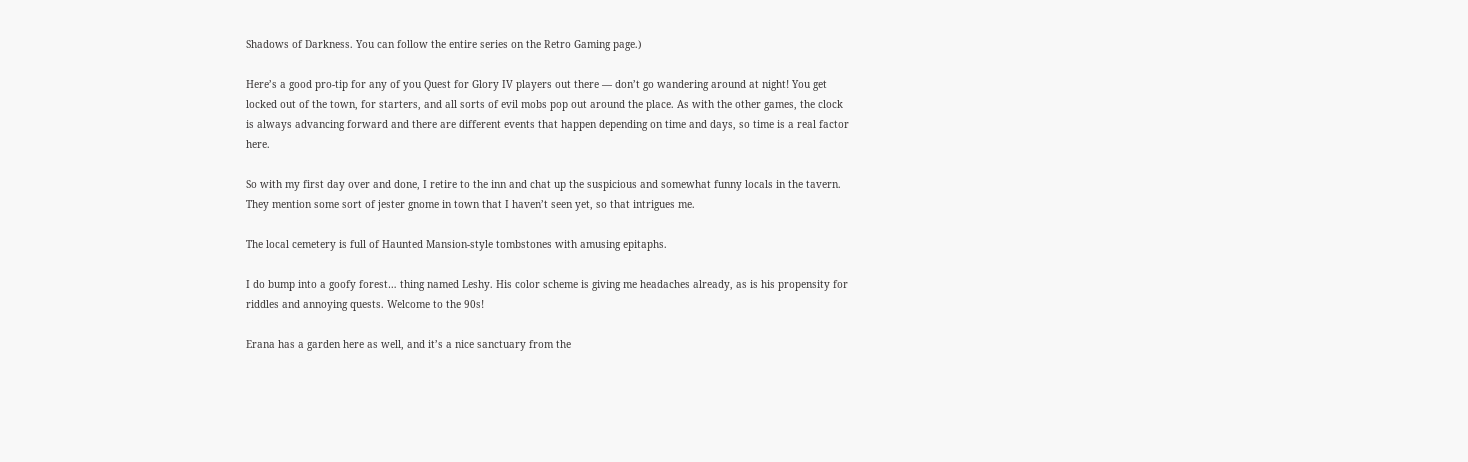Shadows of Darkness. You can follow the entire series on the Retro Gaming page.)

Here’s a good pro-tip for any of you Quest for Glory IV players out there — don’t go wandering around at night! You get locked out of the town, for starters, and all sorts of evil mobs pop out around the place. As with the other games, the clock is always advancing forward and there are different events that happen depending on time and days, so time is a real factor here.

So with my first day over and done, I retire to the inn and chat up the suspicious and somewhat funny locals in the tavern. They mention some sort of jester gnome in town that I haven’t seen yet, so that intrigues me.

The local cemetery is full of Haunted Mansion-style tombstones with amusing epitaphs.

I do bump into a goofy forest… thing named Leshy. His color scheme is giving me headaches already, as is his propensity for riddles and annoying quests. Welcome to the 90s!

Erana has a garden here as well, and it’s a nice sanctuary from the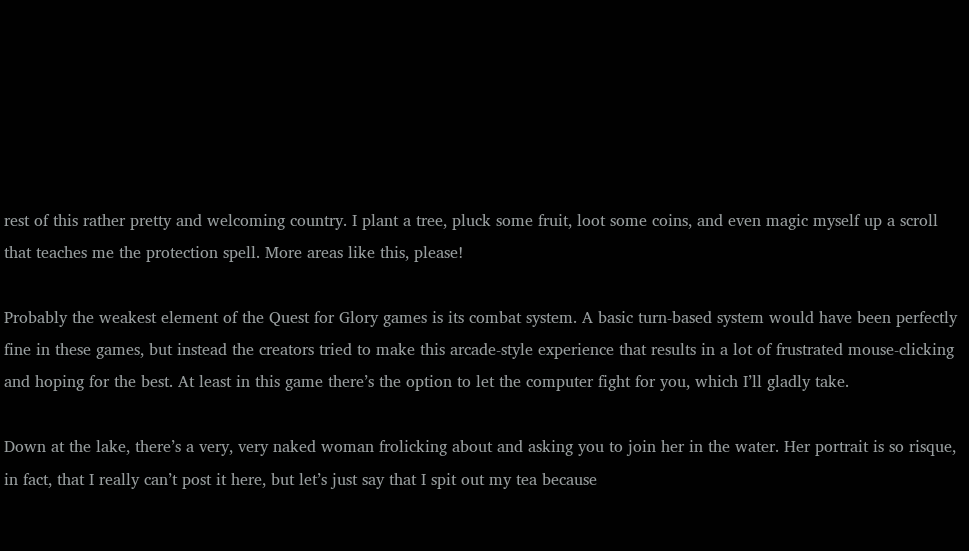rest of this rather pretty and welcoming country. I plant a tree, pluck some fruit, loot some coins, and even magic myself up a scroll that teaches me the protection spell. More areas like this, please!

Probably the weakest element of the Quest for Glory games is its combat system. A basic turn-based system would have been perfectly fine in these games, but instead the creators tried to make this arcade-style experience that results in a lot of frustrated mouse-clicking and hoping for the best. At least in this game there’s the option to let the computer fight for you, which I’ll gladly take.

Down at the lake, there’s a very, very naked woman frolicking about and asking you to join her in the water. Her portrait is so risque, in fact, that I really can’t post it here, but let’s just say that I spit out my tea because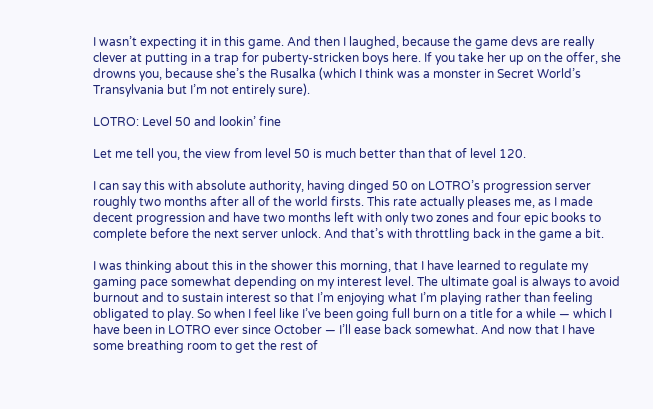I wasn’t expecting it in this game. And then I laughed, because the game devs are really clever at putting in a trap for puberty-stricken boys here. If you take her up on the offer, she drowns you, because she’s the Rusalka (which I think was a monster in Secret World’s Transylvania but I’m not entirely sure).

LOTRO: Level 50 and lookin’ fine

Let me tell you, the view from level 50 is much better than that of level 120.

I can say this with absolute authority, having dinged 50 on LOTRO’s progression server roughly two months after all of the world firsts. This rate actually pleases me, as I made decent progression and have two months left with only two zones and four epic books to complete before the next server unlock. And that’s with throttling back in the game a bit.

I was thinking about this in the shower this morning, that I have learned to regulate my gaming pace somewhat depending on my interest level. The ultimate goal is always to avoid burnout and to sustain interest so that I’m enjoying what I’m playing rather than feeling obligated to play. So when I feel like I’ve been going full burn on a title for a while — which I have been in LOTRO ever since October — I’ll ease back somewhat. And now that I have some breathing room to get the rest of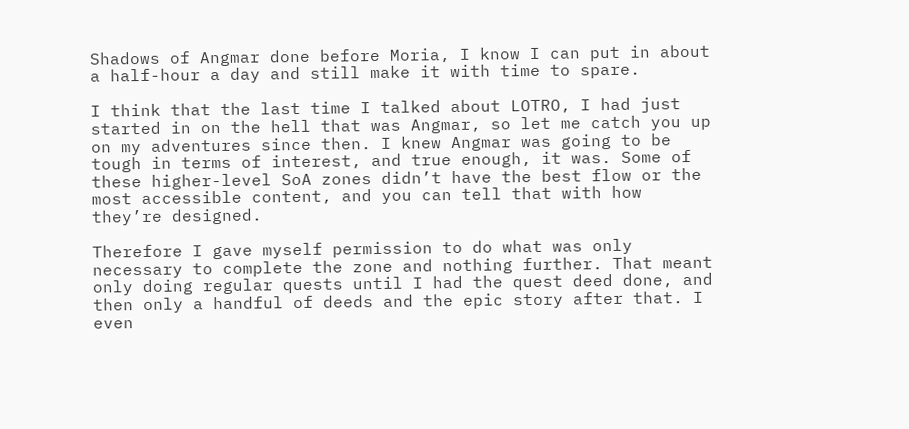Shadows of Angmar done before Moria, I know I can put in about a half-hour a day and still make it with time to spare.

I think that the last time I talked about LOTRO, I had just started in on the hell that was Angmar, so let me catch you up on my adventures since then. I knew Angmar was going to be tough in terms of interest, and true enough, it was. Some of these higher-level SoA zones didn’t have the best flow or the most accessible content, and you can tell that with how they’re designed.

Therefore I gave myself permission to do what was only necessary to complete the zone and nothing further. That meant only doing regular quests until I had the quest deed done, and then only a handful of deeds and the epic story after that. I even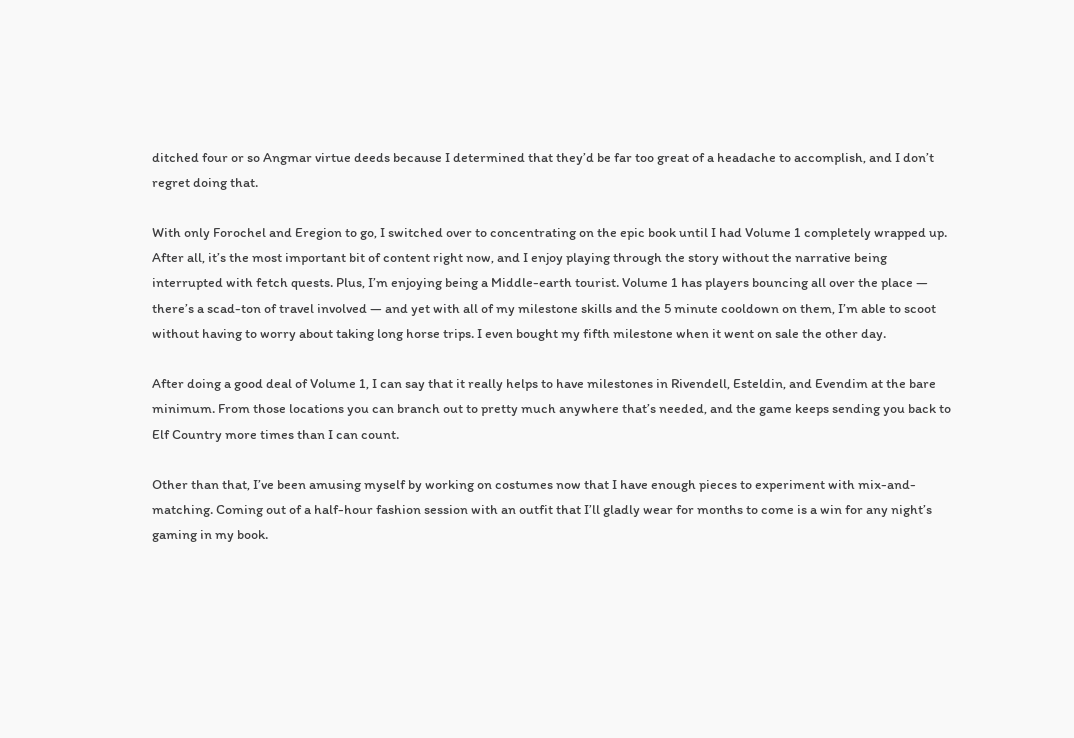ditched four or so Angmar virtue deeds because I determined that they’d be far too great of a headache to accomplish, and I don’t regret doing that.

With only Forochel and Eregion to go, I switched over to concentrating on the epic book until I had Volume 1 completely wrapped up. After all, it’s the most important bit of content right now, and I enjoy playing through the story without the narrative being interrupted with fetch quests. Plus, I’m enjoying being a Middle-earth tourist. Volume 1 has players bouncing all over the place — there’s a scad-ton of travel involved — and yet with all of my milestone skills and the 5 minute cooldown on them, I’m able to scoot without having to worry about taking long horse trips. I even bought my fifth milestone when it went on sale the other day.

After doing a good deal of Volume 1, I can say that it really helps to have milestones in Rivendell, Esteldin, and Evendim at the bare minimum. From those locations you can branch out to pretty much anywhere that’s needed, and the game keeps sending you back to Elf Country more times than I can count.

Other than that, I’ve been amusing myself by working on costumes now that I have enough pieces to experiment with mix-and-matching. Coming out of a half-hour fashion session with an outfit that I’ll gladly wear for months to come is a win for any night’s gaming in my book.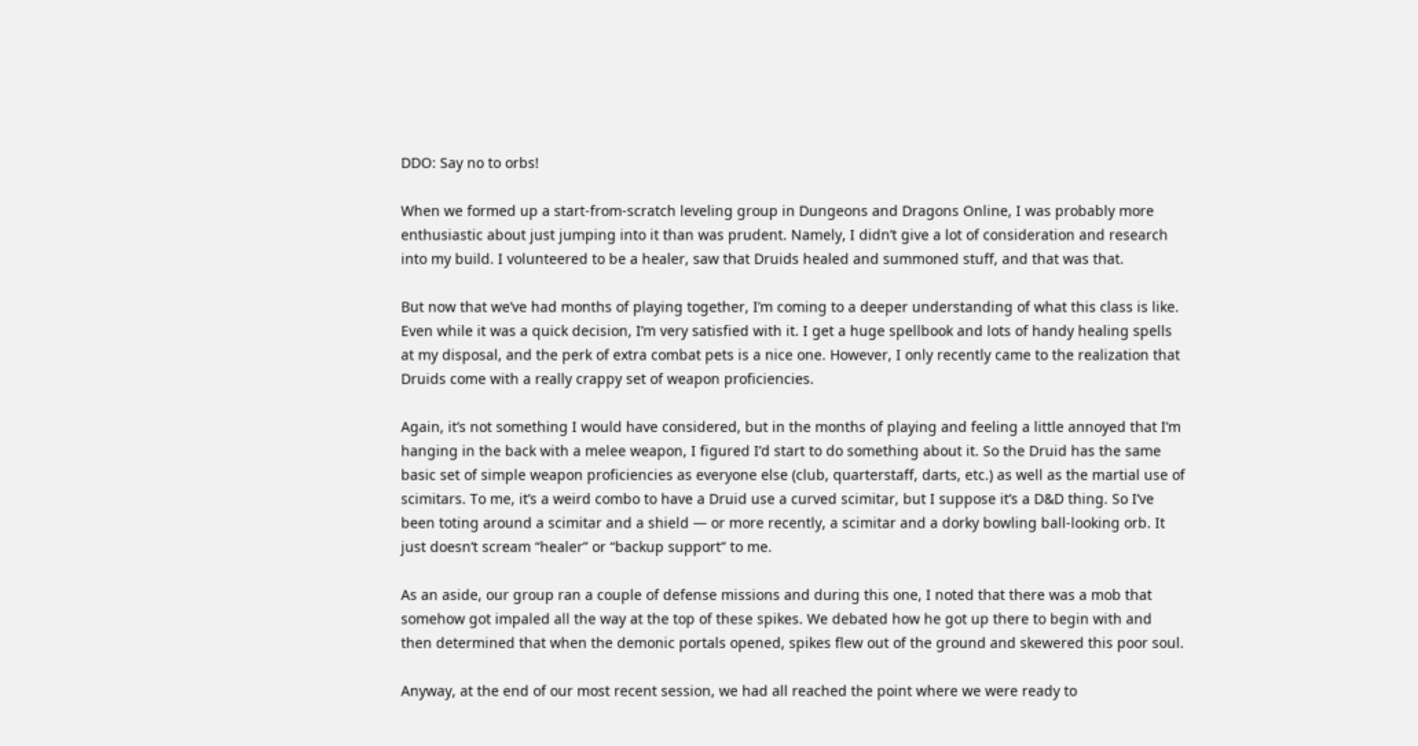DDO: Say no to orbs!

When we formed up a start-from-scratch leveling group in Dungeons and Dragons Online, I was probably more enthusiastic about just jumping into it than was prudent. Namely, I didn’t give a lot of consideration and research into my build. I volunteered to be a healer, saw that Druids healed and summoned stuff, and that was that.

But now that we’ve had months of playing together, I’m coming to a deeper understanding of what this class is like. Even while it was a quick decision, I’m very satisfied with it. I get a huge spellbook and lots of handy healing spells at my disposal, and the perk of extra combat pets is a nice one. However, I only recently came to the realization that Druids come with a really crappy set of weapon proficiencies.

Again, it’s not something I would have considered, but in the months of playing and feeling a little annoyed that I’m hanging in the back with a melee weapon, I figured I’d start to do something about it. So the Druid has the same basic set of simple weapon proficiencies as everyone else (club, quarterstaff, darts, etc.) as well as the martial use of scimitars. To me, it’s a weird combo to have a Druid use a curved scimitar, but I suppose it’s a D&D thing. So I’ve been toting around a scimitar and a shield — or more recently, a scimitar and a dorky bowling ball-looking orb. It just doesn’t scream “healer” or “backup support” to me.

As an aside, our group ran a couple of defense missions and during this one, I noted that there was a mob that somehow got impaled all the way at the top of these spikes. We debated how he got up there to begin with and then determined that when the demonic portals opened, spikes flew out of the ground and skewered this poor soul.

Anyway, at the end of our most recent session, we had all reached the point where we were ready to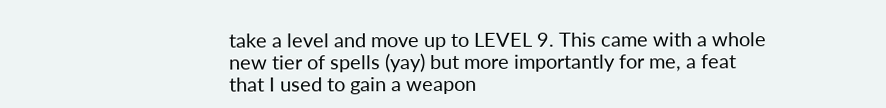take a level and move up to LEVEL 9. This came with a whole new tier of spells (yay) but more importantly for me, a feat that I used to gain a weapon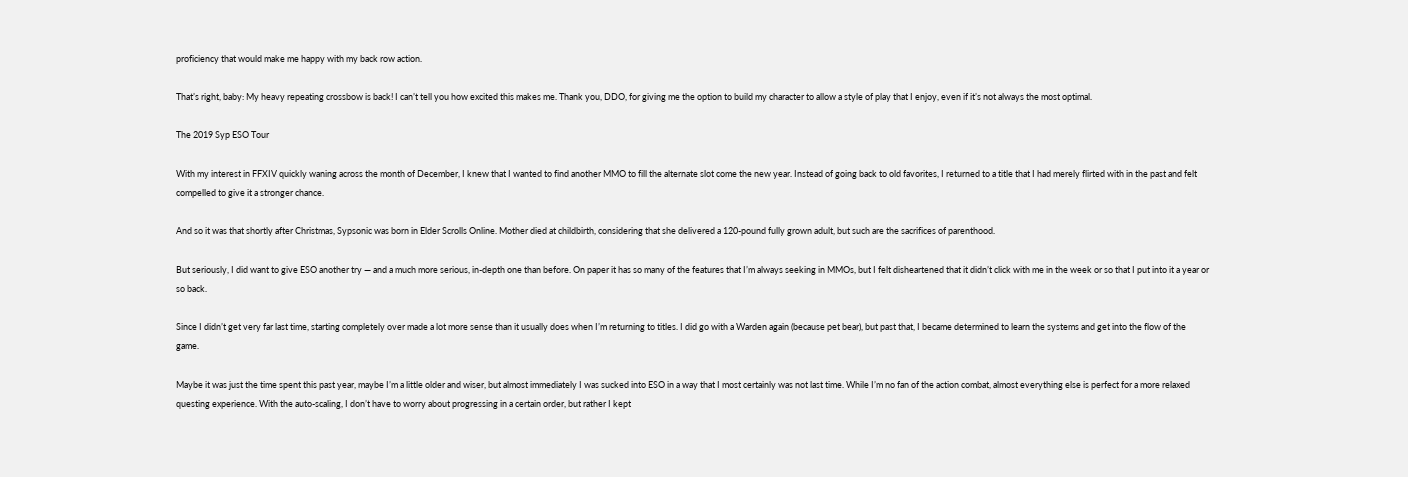proficiency that would make me happy with my back row action.

That’s right, baby: My heavy repeating crossbow is back! I can’t tell you how excited this makes me. Thank you, DDO, for giving me the option to build my character to allow a style of play that I enjoy, even if it’s not always the most optimal.

The 2019 Syp ESO Tour

With my interest in FFXIV quickly waning across the month of December, I knew that I wanted to find another MMO to fill the alternate slot come the new year. Instead of going back to old favorites, I returned to a title that I had merely flirted with in the past and felt compelled to give it a stronger chance.

And so it was that shortly after Christmas, Sypsonic was born in Elder Scrolls Online. Mother died at childbirth, considering that she delivered a 120-pound fully grown adult, but such are the sacrifices of parenthood.

But seriously, I did want to give ESO another try — and a much more serious, in-depth one than before. On paper it has so many of the features that I’m always seeking in MMOs, but I felt disheartened that it didn’t click with me in the week or so that I put into it a year or so back.

Since I didn’t get very far last time, starting completely over made a lot more sense than it usually does when I’m returning to titles. I did go with a Warden again (because pet bear), but past that, I became determined to learn the systems and get into the flow of the game.

Maybe it was just the time spent this past year, maybe I’m a little older and wiser, but almost immediately I was sucked into ESO in a way that I most certainly was not last time. While I’m no fan of the action combat, almost everything else is perfect for a more relaxed questing experience. With the auto-scaling, I don’t have to worry about progressing in a certain order, but rather I kept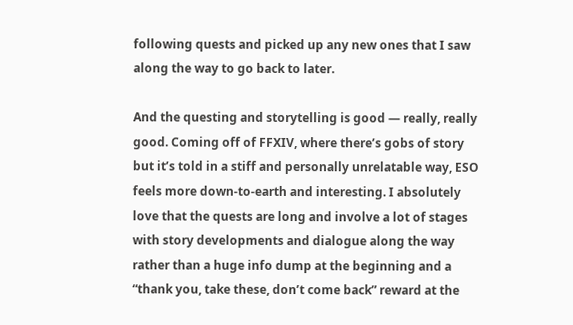following quests and picked up any new ones that I saw along the way to go back to later.

And the questing and storytelling is good — really, really good. Coming off of FFXIV, where there’s gobs of story but it’s told in a stiff and personally unrelatable way, ESO feels more down-to-earth and interesting. I absolutely love that the quests are long and involve a lot of stages with story developments and dialogue along the way rather than a huge info dump at the beginning and a “thank you, take these, don’t come back” reward at the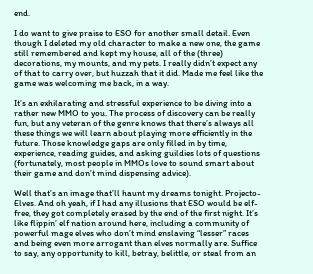end.

I do want to give praise to ESO for another small detail. Even though I deleted my old character to make a new one, the game still remembered and kept my house, all of the (three) decorations, my mounts, and my pets. I really didn’t expect any of that to carry over, but huzzah that it did. Made me feel like the game was welcoming me back, in a way.

It’s an exhilarating and stressful experience to be diving into a rather new MMO to you. The process of discovery can be really fun, but any veteran of the genre knows that there’s always all these things we will learn about playing more efficiently in the future. Those knowledge gaps are only filled in by time, experience, reading guides, and asking guildies lots of questions (fortunately, most people in MMOs love to sound smart about their game and don’t mind dispensing advice).

Well that’s an image that’ll haunt my dreams tonight. Projecto-Elves. And oh yeah, if I had any illusions that ESO would be elf-free, they got completely erased by the end of the first night. It’s like flippin’ elf nation around here, including a community of powerful mage elves who don’t mind enslaving “lesser” races and being even more arrogant than elves normally are. Suffice to say, any opportunity to kill, betray, belittle, or steal from an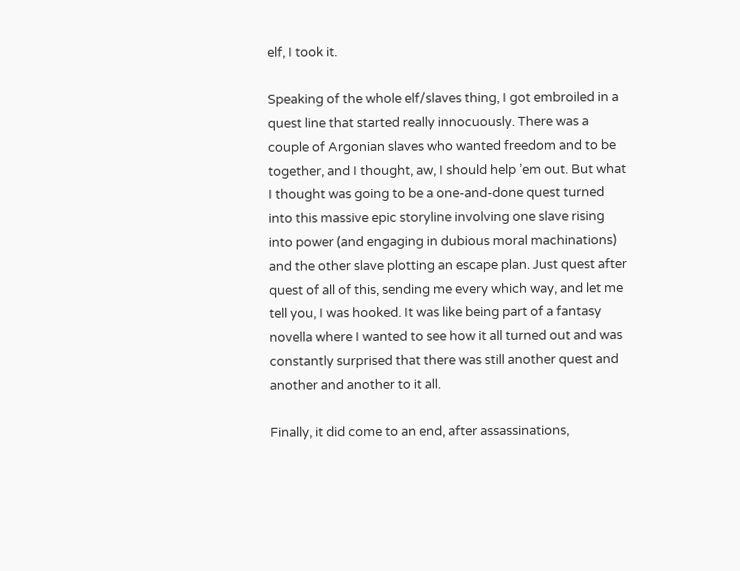elf, I took it.

Speaking of the whole elf/slaves thing, I got embroiled in a quest line that started really innocuously. There was a couple of Argonian slaves who wanted freedom and to be together, and I thought, aw, I should help ’em out. But what I thought was going to be a one-and-done quest turned into this massive epic storyline involving one slave rising into power (and engaging in dubious moral machinations) and the other slave plotting an escape plan. Just quest after quest of all of this, sending me every which way, and let me tell you, I was hooked. It was like being part of a fantasy novella where I wanted to see how it all turned out and was constantly surprised that there was still another quest and another and another to it all.

Finally, it did come to an end, after assassinations,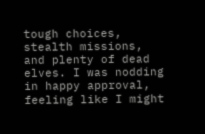tough choices, stealth missions, and plenty of dead elves. I was nodding in happy approval, feeling like I might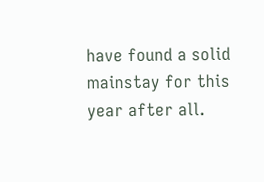have found a solid mainstay for this year after all.